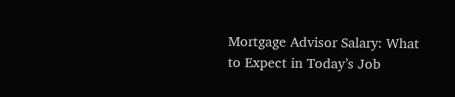Mortgage Advisor Salary: What to Expect in Today’s Job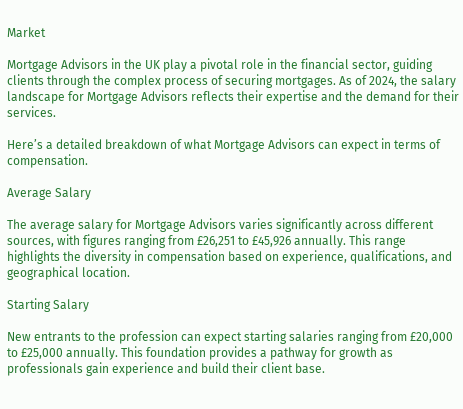Market

Mortgage Advisors in the UK play a pivotal role in the financial sector, guiding clients through the complex process of securing mortgages. As of 2024, the salary landscape for Mortgage Advisors reflects their expertise and the demand for their services.

Here’s a detailed breakdown of what Mortgage Advisors can expect in terms of compensation.

Average Salary

The average salary for Mortgage Advisors varies significantly across different sources, with figures ranging from £26,251 to £45,926 annually. This range highlights the diversity in compensation based on experience, qualifications, and geographical location.

Starting Salary

New entrants to the profession can expect starting salaries ranging from £20,000 to £25,000 annually. This foundation provides a pathway for growth as professionals gain experience and build their client base.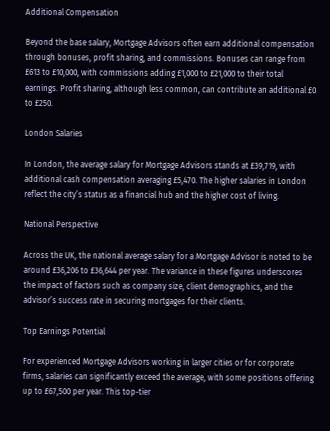Additional Compensation

Beyond the base salary, Mortgage Advisors often earn additional compensation through bonuses, profit sharing, and commissions. Bonuses can range from £613 to £10,000, with commissions adding £1,000 to £21,000 to their total earnings. Profit sharing, although less common, can contribute an additional £0 to £250.

London Salaries

In London, the average salary for Mortgage Advisors stands at £39,719, with additional cash compensation averaging £5,470. The higher salaries in London reflect the city’s status as a financial hub and the higher cost of living.

National Perspective

Across the UK, the national average salary for a Mortgage Advisor is noted to be around £36,206 to £36,644 per year. The variance in these figures underscores the impact of factors such as company size, client demographics, and the advisor’s success rate in securing mortgages for their clients.

Top Earnings Potential

For experienced Mortgage Advisors working in larger cities or for corporate firms, salaries can significantly exceed the average, with some positions offering up to £67,500 per year. This top-tier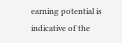earning potential is indicative of the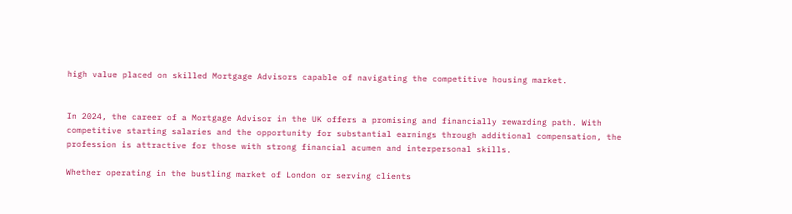high value placed on skilled Mortgage Advisors capable of navigating the competitive housing market.


In 2024, the career of a Mortgage Advisor in the UK offers a promising and financially rewarding path. With competitive starting salaries and the opportunity for substantial earnings through additional compensation, the profession is attractive for those with strong financial acumen and interpersonal skills.

Whether operating in the bustling market of London or serving clients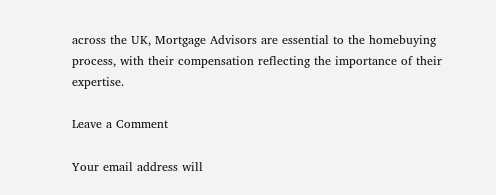across the UK, Mortgage Advisors are essential to the homebuying process, with their compensation reflecting the importance of their expertise.

Leave a Comment

Your email address will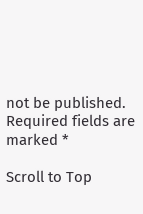not be published. Required fields are marked *

Scroll to Top